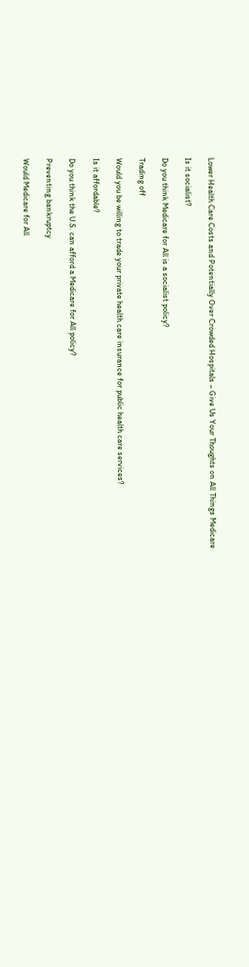Lower Health Care Costs and Potentially Over Crowded Hospitals – Give Us Your Thoughts on All Things Medicare

Is it socialist?

Do you think Medicare for All is a socialist policy?

Trading off

Would you be willing to trade your private health care insurance for public health care services?

Is it affordable?

Do you think the U.S. can afford a Medicare for All policy?

Preventing bankruptcy

Would Medicare for All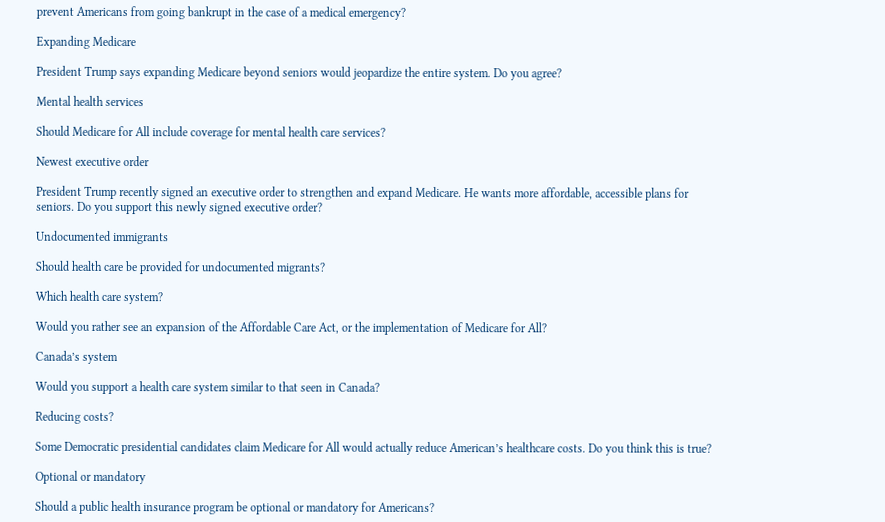prevent Americans from going bankrupt in the case of a medical emergency?

Expanding Medicare

President Trump says expanding Medicare beyond seniors would jeopardize the entire system. Do you agree?

Mental health services

Should Medicare for All include coverage for mental health care services?

Newest executive order

President Trump recently signed an executive order to strengthen and expand Medicare. He wants more affordable, accessible plans for seniors. Do you support this newly signed executive order?

Undocumented immigrants

Should health care be provided for undocumented migrants?

Which health care system?

Would you rather see an expansion of the Affordable Care Act, or the implementation of Medicare for All?

Canada’s system

Would you support a health care system similar to that seen in Canada?

Reducing costs?

Some Democratic presidential candidates claim Medicare for All would actually reduce American’s healthcare costs. Do you think this is true?

Optional or mandatory

Should a public health insurance program be optional or mandatory for Americans?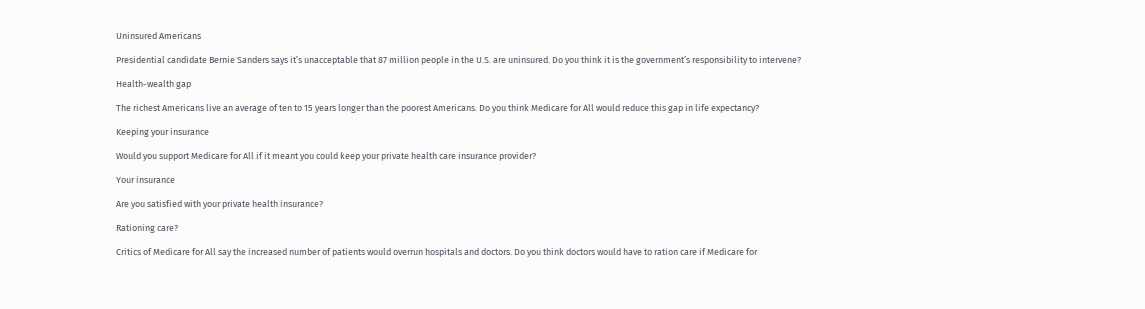Uninsured Americans

Presidential candidate Bernie Sanders says it’s unacceptable that 87 million people in the U.S. are uninsured. Do you think it is the government’s responsibility to intervene?

Health-wealth gap

The richest Americans live an average of ten to 15 years longer than the poorest Americans. Do you think Medicare for All would reduce this gap in life expectancy?

Keeping your insurance

Would you support Medicare for All if it meant you could keep your private health care insurance provider?

Your insurance

Are you satisfied with your private health insurance?

Rationing care?

Critics of Medicare for All say the increased number of patients would overrun hospitals and doctors. Do you think doctors would have to ration care if Medicare for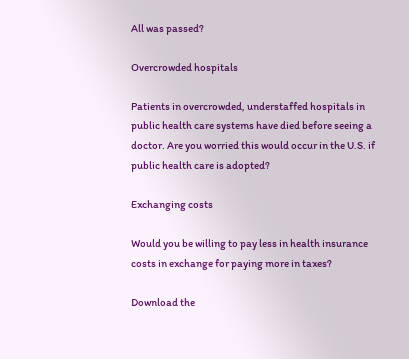All was passed?

Overcrowded hospitals

Patients in overcrowded, understaffed hospitals in public health care systems have died before seeing a doctor. Are you worried this would occur in the U.S. if public health care is adopted?

Exchanging costs

Would you be willing to pay less in health insurance costs in exchange for paying more in taxes?

Download the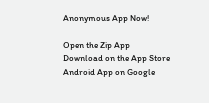Anonymous App Now!

Open the Zip App
Download on the App Store
Android App on Google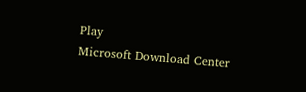Play
Microsoft Download Center